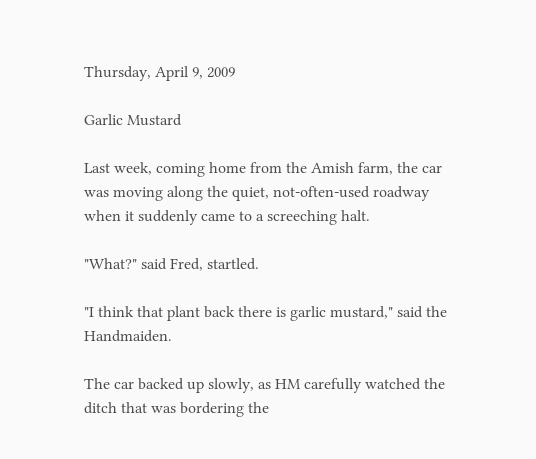Thursday, April 9, 2009

Garlic Mustard

Last week, coming home from the Amish farm, the car was moving along the quiet, not-often-used roadway when it suddenly came to a screeching halt.

"What?" said Fred, startled.

"I think that plant back there is garlic mustard," said the Handmaiden.

The car backed up slowly, as HM carefully watched the ditch that was bordering the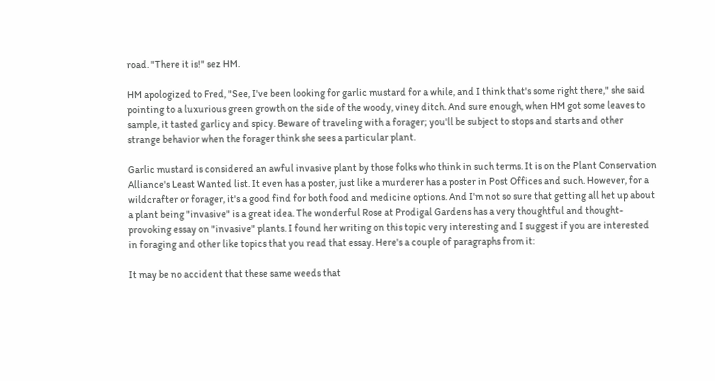road. "There it is!" sez HM.

HM apologized to Fred, "See, I've been looking for garlic mustard for a while, and I think that's some right there," she said pointing to a luxurious green growth on the side of the woody, viney ditch. And sure enough, when HM got some leaves to sample, it tasted garlicy and spicy. Beware of traveling with a forager; you'll be subject to stops and starts and other strange behavior when the forager think she sees a particular plant.

Garlic mustard is considered an awful invasive plant by those folks who think in such terms. It is on the Plant Conservation Alliance's Least Wanted list. It even has a poster, just like a murderer has a poster in Post Offices and such. However, for a wildcrafter or forager, it's a good find for both food and medicine options. And I'm not so sure that getting all het up about a plant being "invasive" is a great idea. The wonderful Rose at Prodigal Gardens has a very thoughtful and thought-provoking essay on "invasive" plants. I found her writing on this topic very interesting and I suggest if you are interested in foraging and other like topics that you read that essay. Here's a couple of paragraphs from it:

It may be no accident that these same weeds that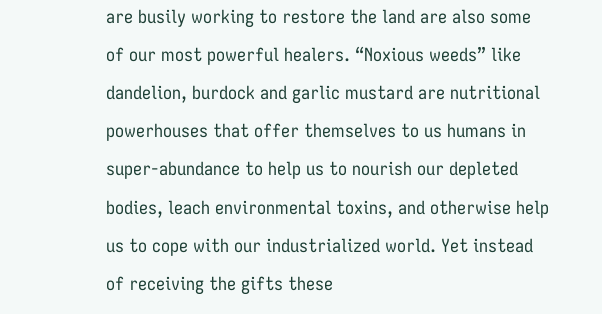are busily working to restore the land are also some of our most powerful healers. “Noxious weeds” like dandelion, burdock and garlic mustard are nutritional powerhouses that offer themselves to us humans in super-abundance to help us to nourish our depleted bodies, leach environmental toxins, and otherwise help us to cope with our industrialized world. Yet instead of receiving the gifts these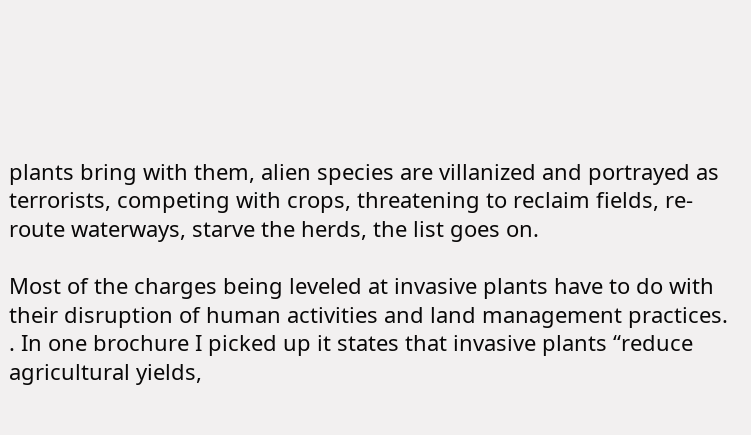plants bring with them, alien species are villanized and portrayed as terrorists, competing with crops, threatening to reclaim fields, re-route waterways, starve the herds, the list goes on.

Most of the charges being leveled at invasive plants have to do with their disruption of human activities and land management practices. . In one brochure I picked up it states that invasive plants “reduce agricultural yields,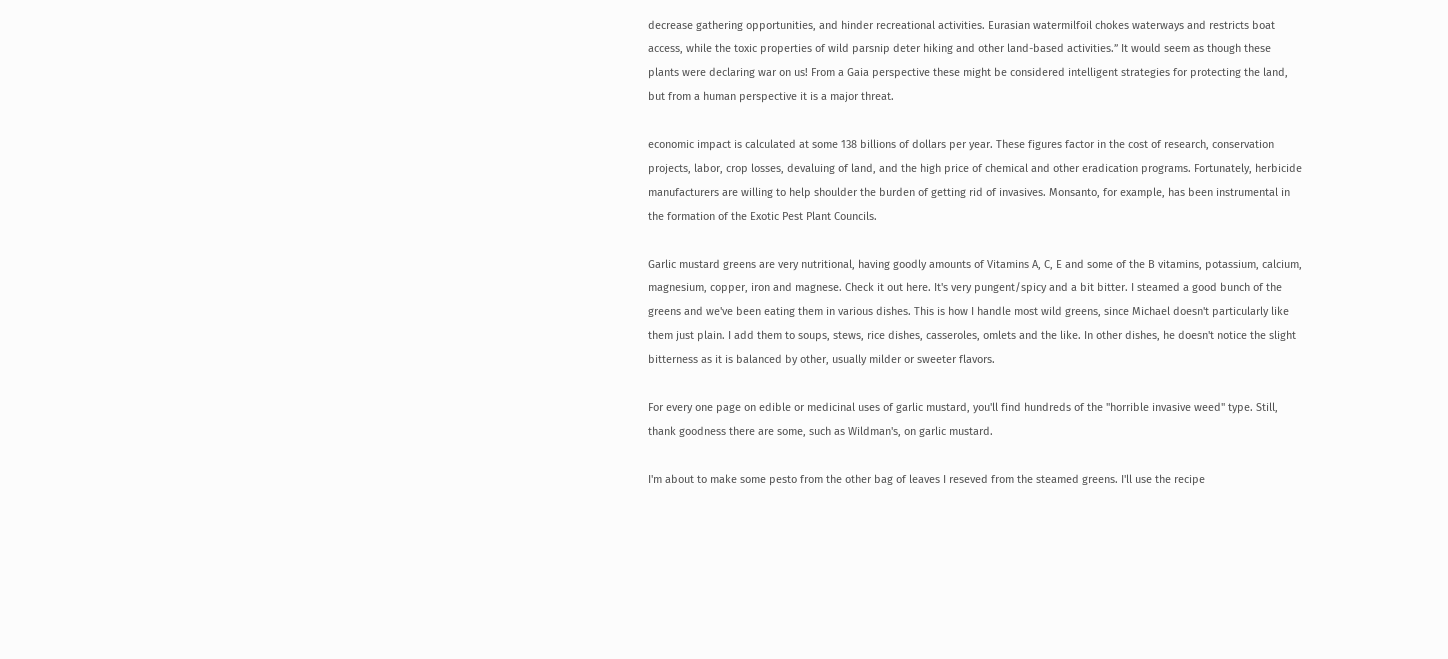decrease gathering opportunities, and hinder recreational activities. Eurasian watermilfoil chokes waterways and restricts boat access, while the toxic properties of wild parsnip deter hiking and other land-based activities.” It would seem as though these plants were declaring war on us! From a Gaia perspective these might be considered intelligent strategies for protecting the land, but from a human perspective it is a major threat.

economic impact is calculated at some 138 billions of dollars per year. These figures factor in the cost of research, conservation projects, labor, crop losses, devaluing of land, and the high price of chemical and other eradication programs. Fortunately, herbicide manufacturers are willing to help shoulder the burden of getting rid of invasives. Monsanto, for example, has been instrumental in the formation of the Exotic Pest Plant Councils.

Garlic mustard greens are very nutritional, having goodly amounts of Vitamins A, C, E and some of the B vitamins, potassium, calcium, magnesium, copper, iron and magnese. Check it out here. It's very pungent/spicy and a bit bitter. I steamed a good bunch of the greens and we've been eating them in various dishes. This is how I handle most wild greens, since Michael doesn't particularly like them just plain. I add them to soups, stews, rice dishes, casseroles, omlets and the like. In other dishes, he doesn't notice the slight bitterness as it is balanced by other, usually milder or sweeter flavors.

For every one page on edible or medicinal uses of garlic mustard, you'll find hundreds of the "horrible invasive weed" type. Still, thank goodness there are some, such as Wildman's, on garlic mustard.

I'm about to make some pesto from the other bag of leaves I reseved from the steamed greens. I'll use the recipe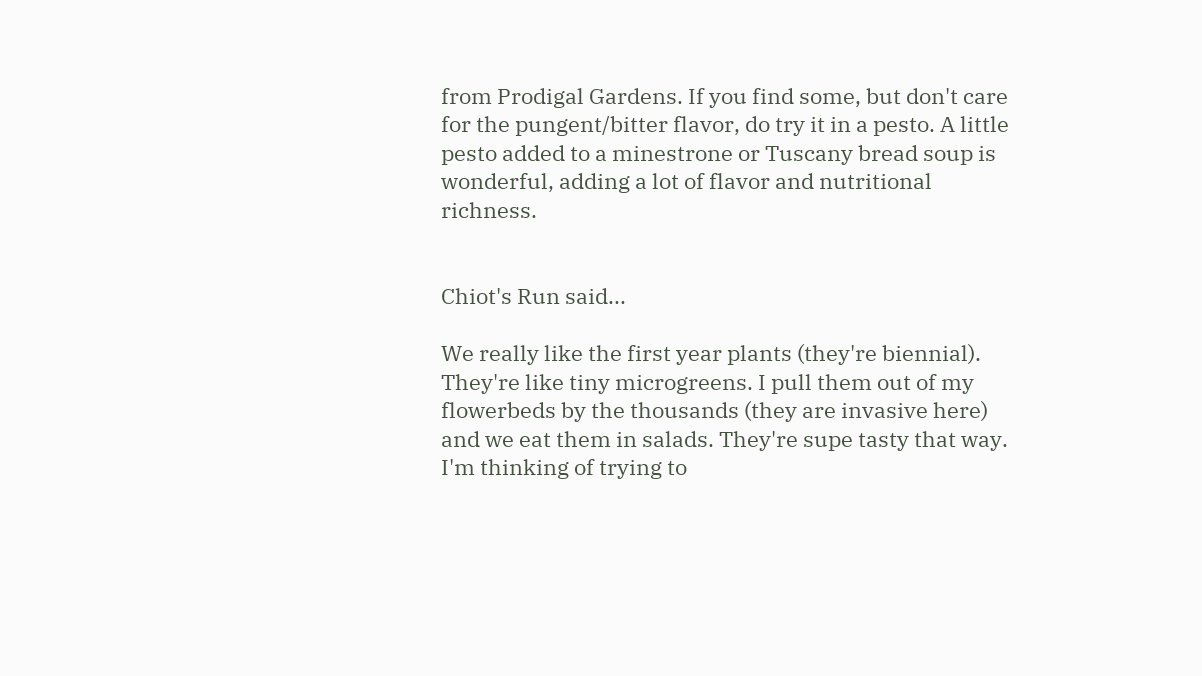from Prodigal Gardens. If you find some, but don't care for the pungent/bitter flavor, do try it in a pesto. A little pesto added to a minestrone or Tuscany bread soup is wonderful, adding a lot of flavor and nutritional richness.


Chiot's Run said...

We really like the first year plants (they're biennial). They're like tiny microgreens. I pull them out of my flowerbeds by the thousands (they are invasive here) and we eat them in salads. They're supe tasty that way. I'm thinking of trying to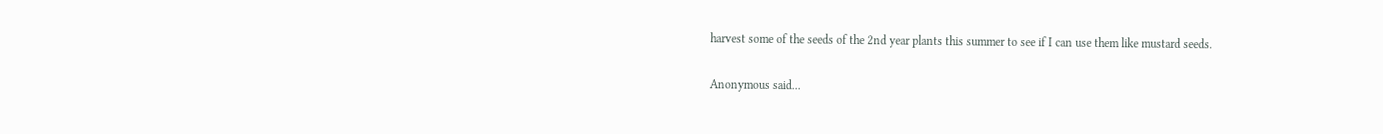harvest some of the seeds of the 2nd year plants this summer to see if I can use them like mustard seeds.

Anonymous said...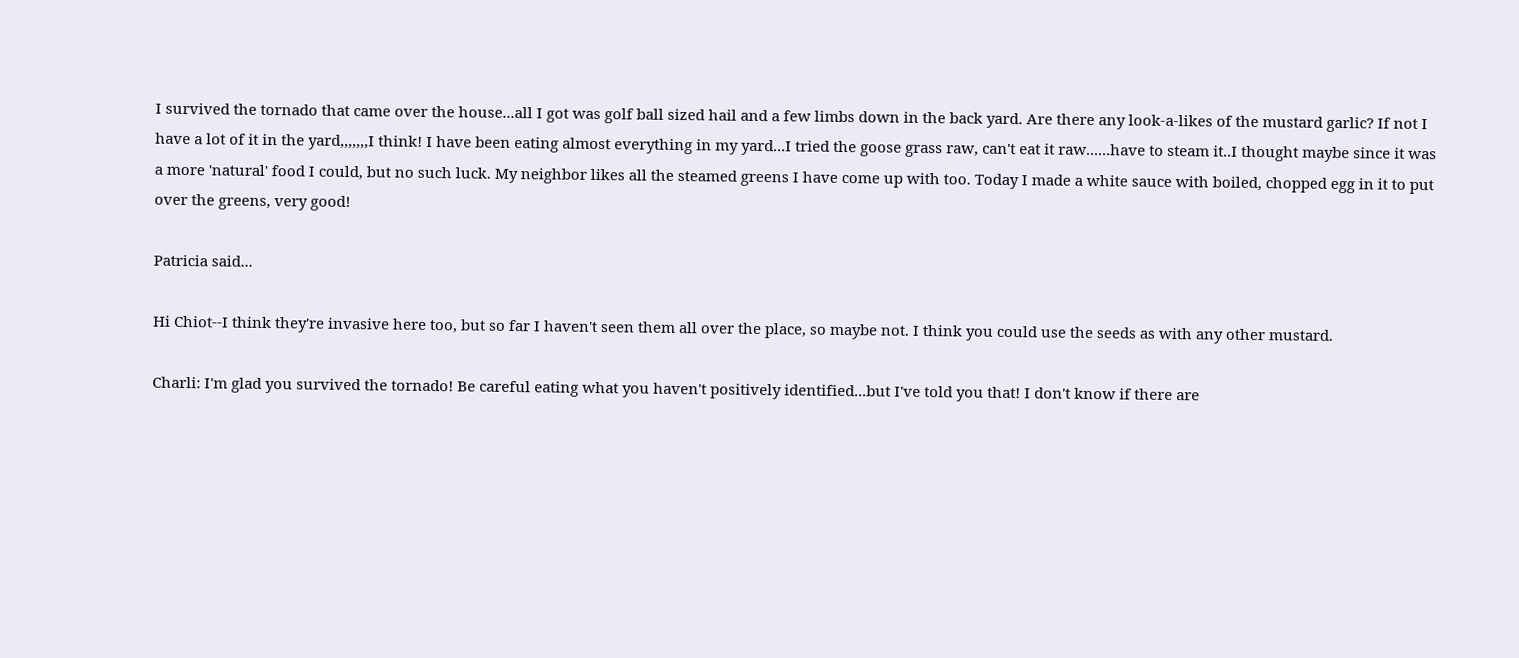I survived the tornado that came over the house...all I got was golf ball sized hail and a few limbs down in the back yard. Are there any look-a-likes of the mustard garlic? If not I have a lot of it in the yard,,,,,,,I think! I have been eating almost everything in my yard...I tried the goose grass raw, can't eat it raw......have to steam it..I thought maybe since it was a more 'natural' food I could, but no such luck. My neighbor likes all the steamed greens I have come up with too. Today I made a white sauce with boiled, chopped egg in it to put over the greens, very good!

Patricia said...

Hi Chiot--I think they're invasive here too, but so far I haven't seen them all over the place, so maybe not. I think you could use the seeds as with any other mustard.

Charli: I'm glad you survived the tornado! Be careful eating what you haven't positively identified...but I've told you that! I don't know if there are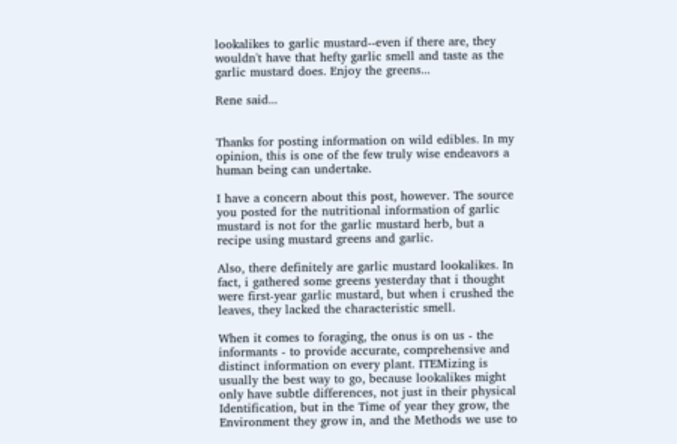lookalikes to garlic mustard--even if there are, they wouldn't have that hefty garlic smell and taste as the garlic mustard does. Enjoy the greens...

Rene said...


Thanks for posting information on wild edibles. In my opinion, this is one of the few truly wise endeavors a human being can undertake.

I have a concern about this post, however. The source you posted for the nutritional information of garlic mustard is not for the garlic mustard herb, but a recipe using mustard greens and garlic.

Also, there definitely are garlic mustard lookalikes. In fact, i gathered some greens yesterday that i thought were first-year garlic mustard, but when i crushed the leaves, they lacked the characteristic smell.

When it comes to foraging, the onus is on us - the informants - to provide accurate, comprehensive and distinct information on every plant. ITEMizing is usually the best way to go, because lookalikes might only have subtle differences, not just in their physical Identification, but in the Time of year they grow, the Environment they grow in, and the Methods we use to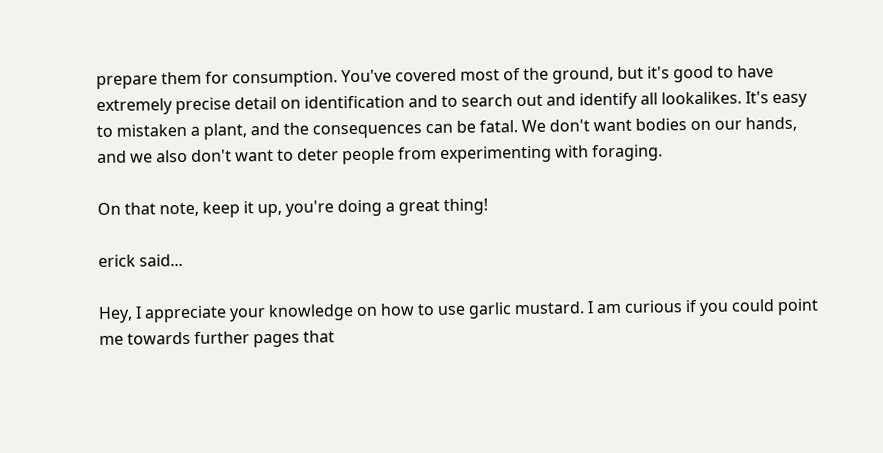prepare them for consumption. You've covered most of the ground, but it's good to have extremely precise detail on identification and to search out and identify all lookalikes. It's easy to mistaken a plant, and the consequences can be fatal. We don't want bodies on our hands, and we also don't want to deter people from experimenting with foraging.

On that note, keep it up, you're doing a great thing!

erick said...

Hey, I appreciate your knowledge on how to use garlic mustard. I am curious if you could point me towards further pages that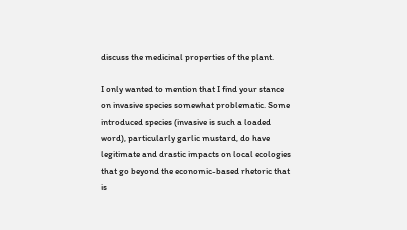discuss the medicinal properties of the plant.

I only wanted to mention that I find your stance on invasive species somewhat problematic. Some introduced species (invasive is such a loaded word), particularly garlic mustard, do have legitimate and drastic impacts on local ecologies that go beyond the economic-based rhetoric that is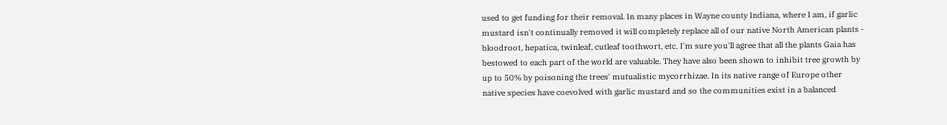used to get funding for their removal. In many places in Wayne county Indiana, where I am, if garlic mustard isn't continually removed it will completely replace all of our native North American plants - bloodroot, hepatica, twinleaf, cutleaf toothwort, etc. I'm sure you'll agree that all the plants Gaia has bestowed to each part of the world are valuable. They have also been shown to inhibit tree growth by up to 50% by poisoning the trees' mutualistic mycorrhizae. In its native range of Europe other native species have coevolved with garlic mustard and so the communities exist in a balanced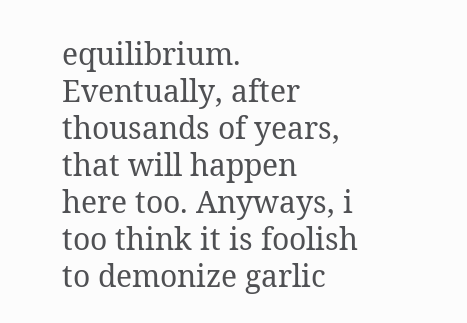equilibrium. Eventually, after thousands of years, that will happen here too. Anyways, i too think it is foolish to demonize garlic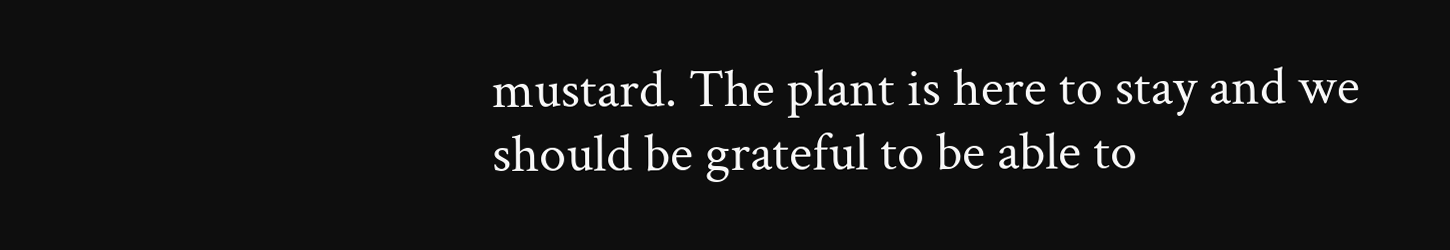mustard. The plant is here to stay and we should be grateful to be able to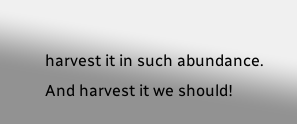harvest it in such abundance. And harvest it we should!